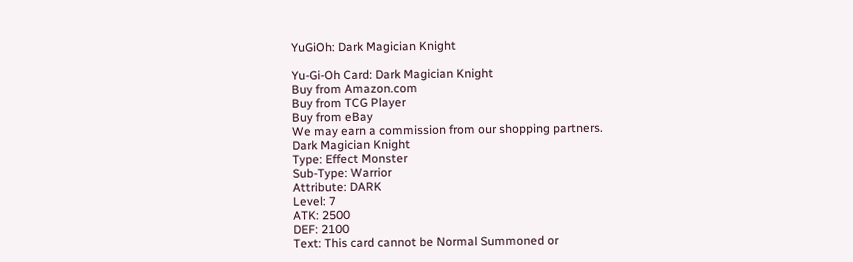YuGiOh: Dark Magician Knight

Yu-Gi-Oh Card: Dark Magician Knight
Buy from Amazon.com
Buy from TCG Player
Buy from eBay
We may earn a commission from our shopping partners.
Dark Magician Knight
Type: Effect Monster
Sub-Type: Warrior
Attribute: DARK
Level: 7
ATK: 2500
DEF: 2100
Text: This card cannot be Normal Summoned or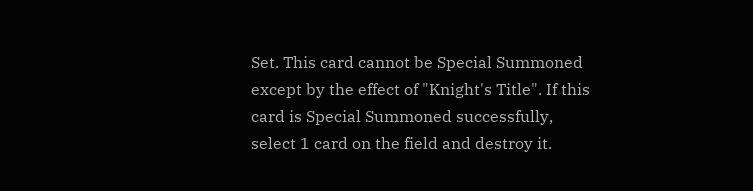Set. This card cannot be Special Summoned except by the effect of "Knight's Title". If this card is Special Summoned successfully, select 1 card on the field and destroy it.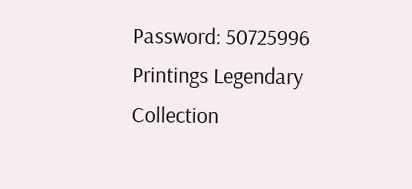Password: 50725996
Printings Legendary Collection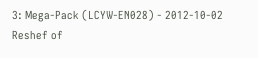3: Mega-Pack (LCYW-EN028) - 2012-10-02
Reshef of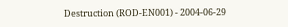Destruction (ROD-EN001) - 2004-06-29